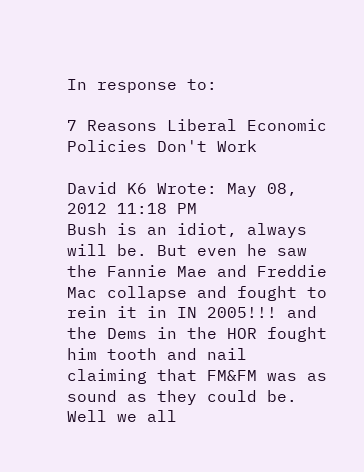In response to:

7 Reasons Liberal Economic Policies Don't Work

David K6 Wrote: May 08, 2012 11:18 PM
Bush is an idiot, always will be. But even he saw the Fannie Mae and Freddie Mac collapse and fought to rein it in IN 2005!!! and the Dems in the HOR fought him tooth and nail claiming that FM&FM was as sound as they could be. Well we all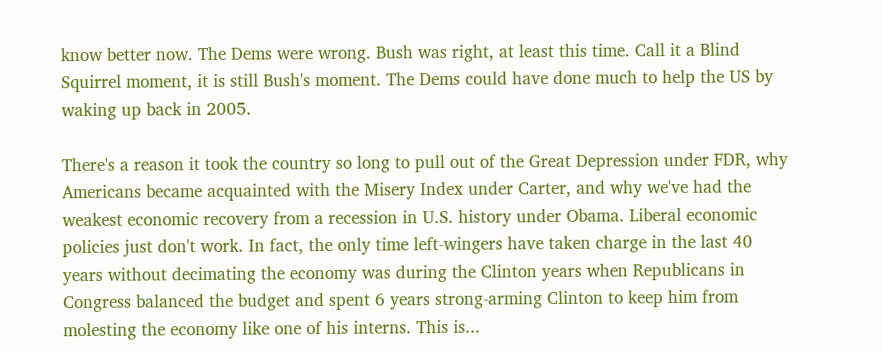know better now. The Dems were wrong. Bush was right, at least this time. Call it a Blind Squirrel moment, it is still Bush's moment. The Dems could have done much to help the US by waking up back in 2005.

There's a reason it took the country so long to pull out of the Great Depression under FDR, why Americans became acquainted with the Misery Index under Carter, and why we've had the weakest economic recovery from a recession in U.S. history under Obama. Liberal economic policies just don't work. In fact, the only time left-wingers have taken charge in the last 40 years without decimating the economy was during the Clinton years when Republicans in Congress balanced the budget and spent 6 years strong-arming Clinton to keep him from molesting the economy like one of his interns. This is...